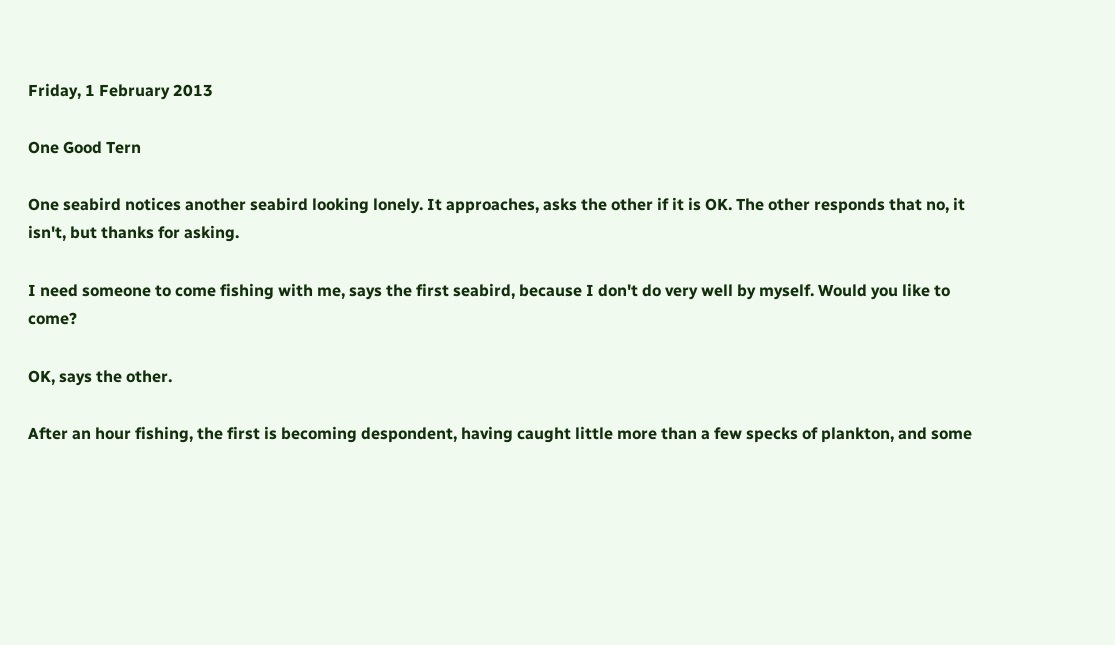Friday, 1 February 2013

One Good Tern

One seabird notices another seabird looking lonely. It approaches, asks the other if it is OK. The other responds that no, it isn't, but thanks for asking.

I need someone to come fishing with me, says the first seabird, because I don't do very well by myself. Would you like to come?

OK, says the other.

After an hour fishing, the first is becoming despondent, having caught little more than a few specks of plankton, and some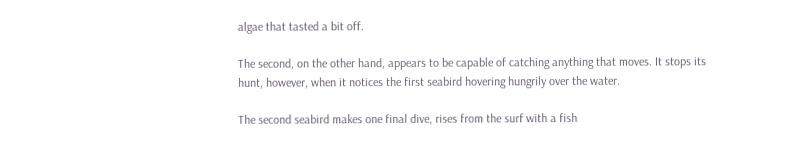algae that tasted a bit off.

The second, on the other hand, appears to be capable of catching anything that moves. It stops its hunt, however, when it notices the first seabird hovering hungrily over the water.

The second seabird makes one final dive, rises from the surf with a fish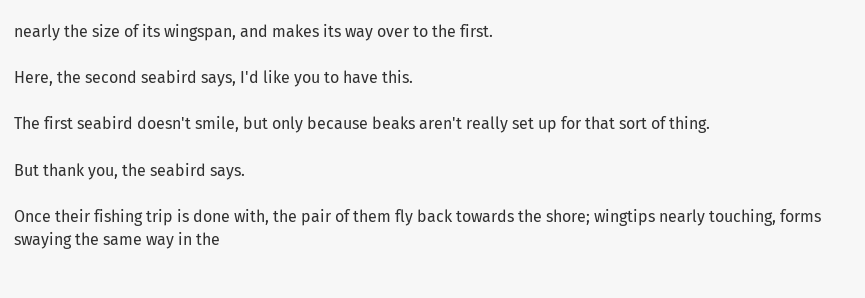nearly the size of its wingspan, and makes its way over to the first.

Here, the second seabird says, I'd like you to have this.

The first seabird doesn't smile, but only because beaks aren't really set up for that sort of thing.

But thank you, the seabird says.

Once their fishing trip is done with, the pair of them fly back towards the shore; wingtips nearly touching, forms swaying the same way in the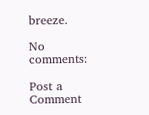breeze.

No comments:

Post a Comment